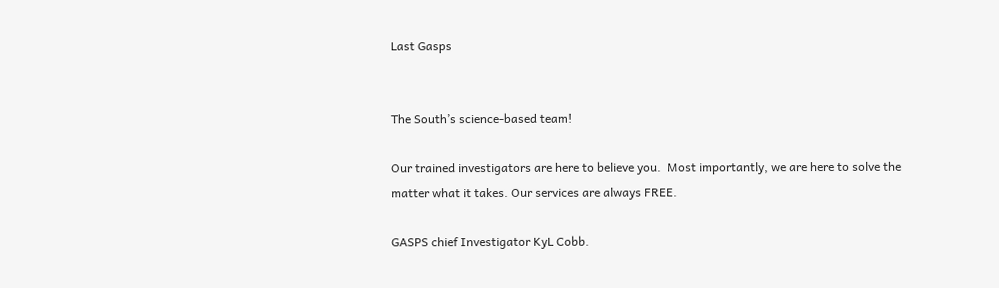Last Gasps


The South’s science-based team!

Our trained investigators are here to believe you.  Most importantly, we are here to solve the  matter what it takes. Our services are always FREE.

GASPS chief Investigator KyL Cobb.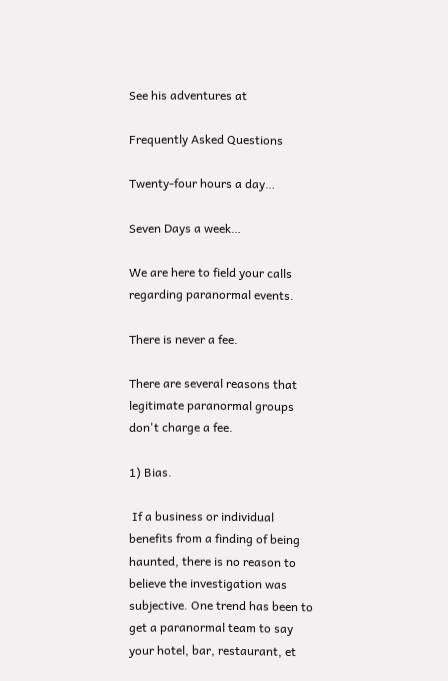See his adventures at

Frequently Asked Questions

Twenty-four hours a day…

Seven Days a week…

We are here to field your calls regarding paranormal events.

There is never a fee.

There are several reasons that legitimate paranormal groups don't charge a fee.

1) Bias.

 If a business or individual benefits from a finding of being haunted, there is no reason to believe the investigation was subjective. One trend has been to get a paranormal team to say your hotel, bar, restaurant, et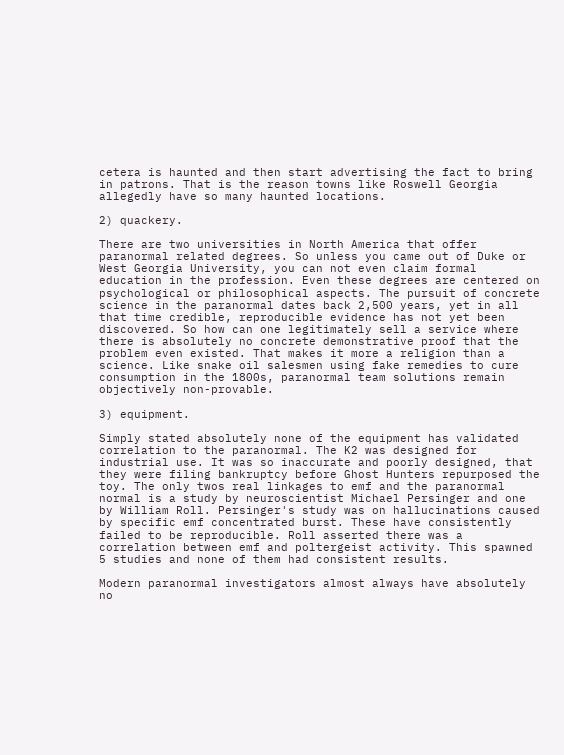cetera is haunted and then start advertising the fact to bring in patrons. That is the reason towns like Roswell Georgia allegedly have so many haunted locations.

2) quackery.

There are two universities in North America that offer paranormal related degrees. So unless you came out of Duke or West Georgia University, you can not even claim formal education in the profession. Even these degrees are centered on psychological or philosophical aspects. The pursuit of concrete science in the paranormal dates back 2,500 years, yet in all that time credible, reproducible evidence has not yet been discovered. So how can one legitimately sell a service where there is absolutely no concrete demonstrative proof that the problem even existed. That makes it more a religion than a science. Like snake oil salesmen using fake remedies to cure consumption in the 1800s, paranormal team solutions remain objectively non-provable.

3) equipment.

Simply stated absolutely none of the equipment has validated correlation to the paranormal. The K2 was designed for industrial use. It was so inaccurate and poorly designed, that they were filing bankruptcy before Ghost Hunters repurposed the toy. The only twos real linkages to emf and the paranormal normal is a study by neuroscientist Michael Persinger and one by William Roll. Persinger's study was on hallucinations caused by specific emf concentrated burst. These have consistently failed to be reproducible. Roll asserted there was a correlation between emf and poltergeist activity. This spawned 5 studies and none of them had consistent results.

Modern paranormal investigators almost always have absolutely no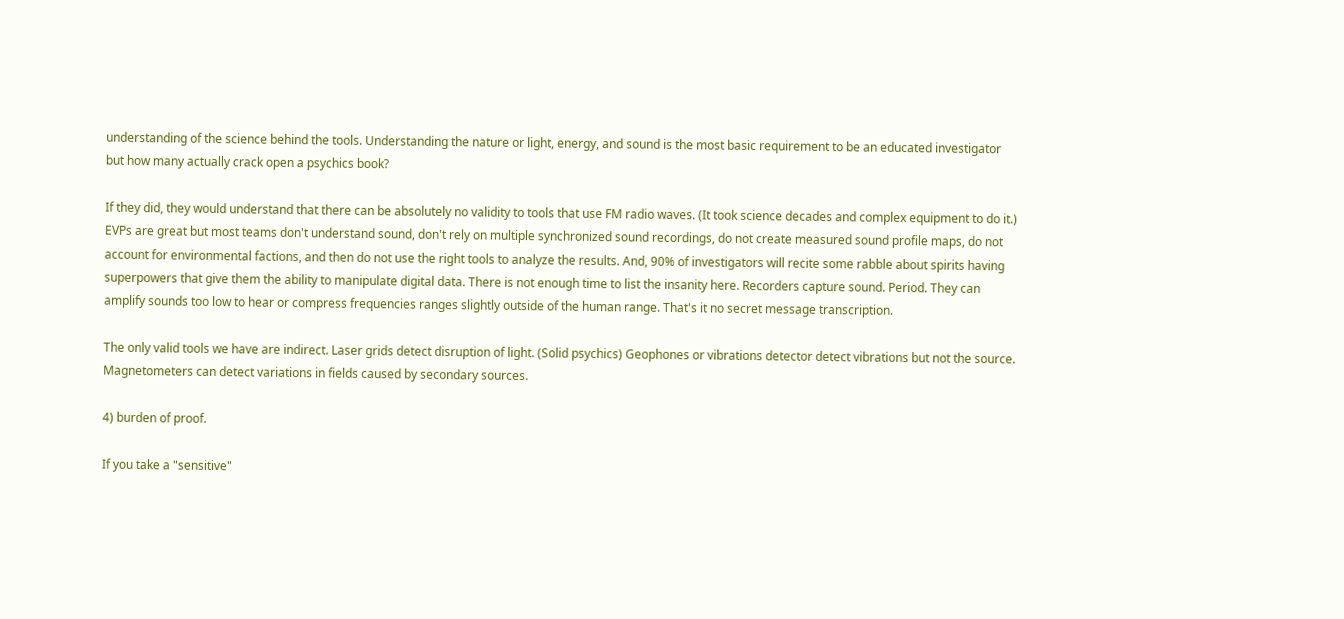understanding of the science behind the tools. Understanding the nature or light, energy, and sound is the most basic requirement to be an educated investigator but how many actually crack open a psychics book?

If they did, they would understand that there can be absolutely no validity to tools that use FM radio waves. (It took science decades and complex equipment to do it.) EVPs are great but most teams don't understand sound, don't rely on multiple synchronized sound recordings, do not create measured sound profile maps, do not account for environmental factions, and then do not use the right tools to analyze the results. And, 90% of investigators will recite some rabble about spirits having superpowers that give them the ability to manipulate digital data. There is not enough time to list the insanity here. Recorders capture sound. Period. They can amplify sounds too low to hear or compress frequencies ranges slightly outside of the human range. That's it no secret message transcription.

The only valid tools we have are indirect. Laser grids detect disruption of light. (Solid psychics) Geophones or vibrations detector detect vibrations but not the source. Magnetometers can detect variations in fields caused by secondary sources.

4) burden of proof.

If you take a "sensitive"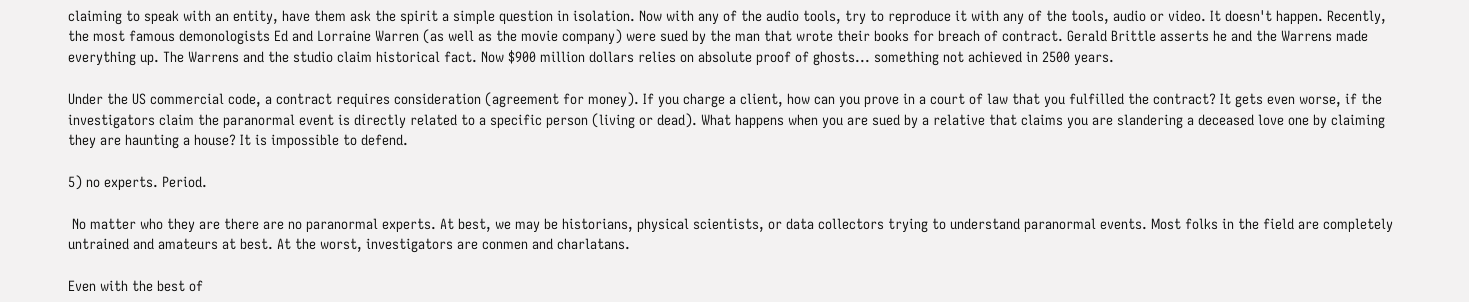claiming to speak with an entity, have them ask the spirit a simple question in isolation. Now with any of the audio tools, try to reproduce it with any of the tools, audio or video. It doesn't happen. Recently, the most famous demonologists Ed and Lorraine Warren (as well as the movie company) were sued by the man that wrote their books for breach of contract. Gerald Brittle asserts he and the Warrens made everything up. The Warrens and the studio claim historical fact. Now $900 million dollars relies on absolute proof of ghosts... something not achieved in 2500 years.

Under the US commercial code, a contract requires consideration (agreement for money). If you charge a client, how can you prove in a court of law that you fulfilled the contract? It gets even worse, if the investigators claim the paranormal event is directly related to a specific person (living or dead). What happens when you are sued by a relative that claims you are slandering a deceased love one by claiming they are haunting a house? It is impossible to defend.

5) no experts. Period.

 No matter who they are there are no paranormal experts. At best, we may be historians, physical scientists, or data collectors trying to understand paranormal events. Most folks in the field are completely untrained and amateurs at best. At the worst, investigators are conmen and charlatans.

Even with the best of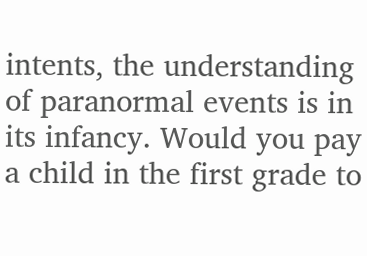intents, the understanding of paranormal events is in its infancy. Would you pay a child in the first grade to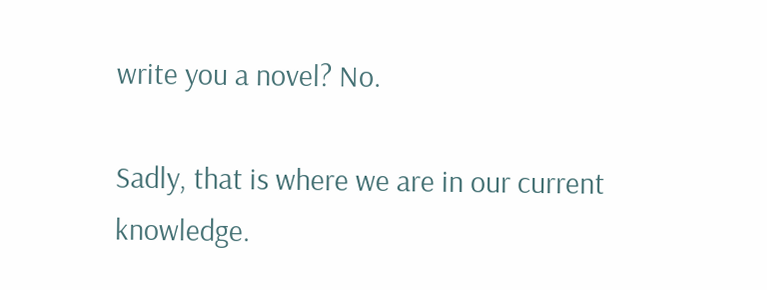write you a novel? No.

Sadly, that is where we are in our current knowledge.